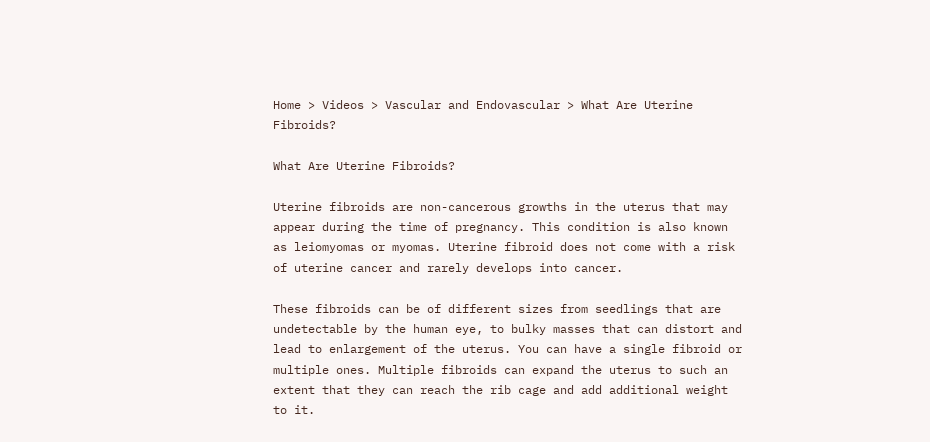Home > Videos > Vascular and Endovascular > What Are Uterine Fibroids?

What Are Uterine Fibroids?

Uterine fibroids are non-cancerous growths in the uterus that may appear during the time of pregnancy. This condition is also known as leiomyomas or myomas. Uterine fibroid does not come with a risk of uterine cancer and rarely develops into cancer.

These fibroids can be of different sizes from seedlings that are undetectable by the human eye, to bulky masses that can distort and lead to enlargement of the uterus. You can have a single fibroid or multiple ones. Multiple fibroids can expand the uterus to such an extent that they can reach the rib cage and add additional weight to it.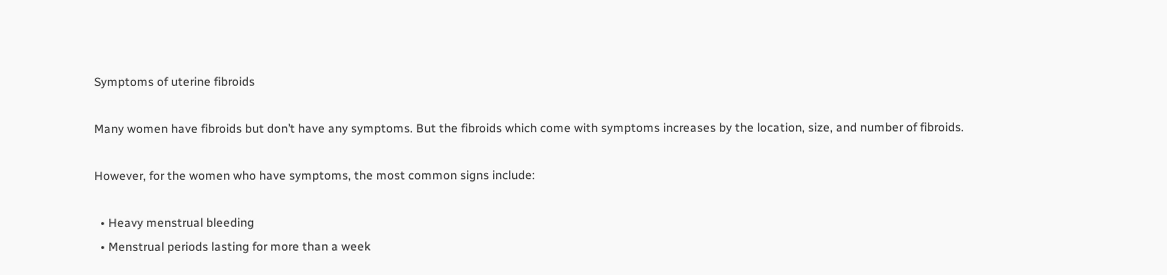Symptoms of uterine fibroids

Many women have fibroids but don’t have any symptoms. But the fibroids which come with symptoms increases by the location, size, and number of fibroids.

However, for the women who have symptoms, the most common signs include:

  • Heavy menstrual bleeding
  • Menstrual periods lasting for more than a week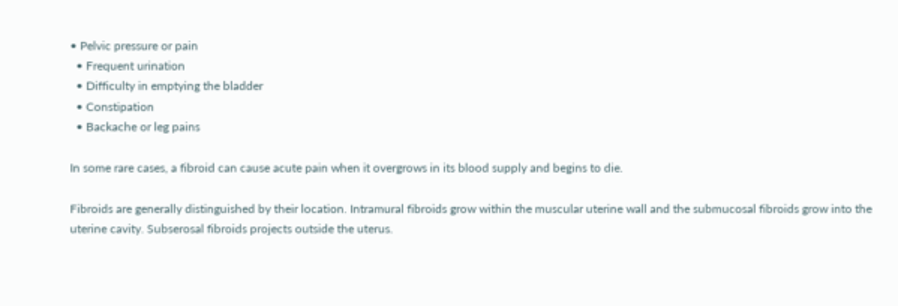• Pelvic pressure or pain
  • Frequent urination
  • Difficulty in emptying the bladder
  • Constipation
  • Backache or leg pains

In some rare cases, a fibroid can cause acute pain when it overgrows in its blood supply and begins to die.

Fibroids are generally distinguished by their location. Intramural fibroids grow within the muscular uterine wall and the submucosal fibroids grow into the uterine cavity. Subserosal fibroids projects outside the uterus.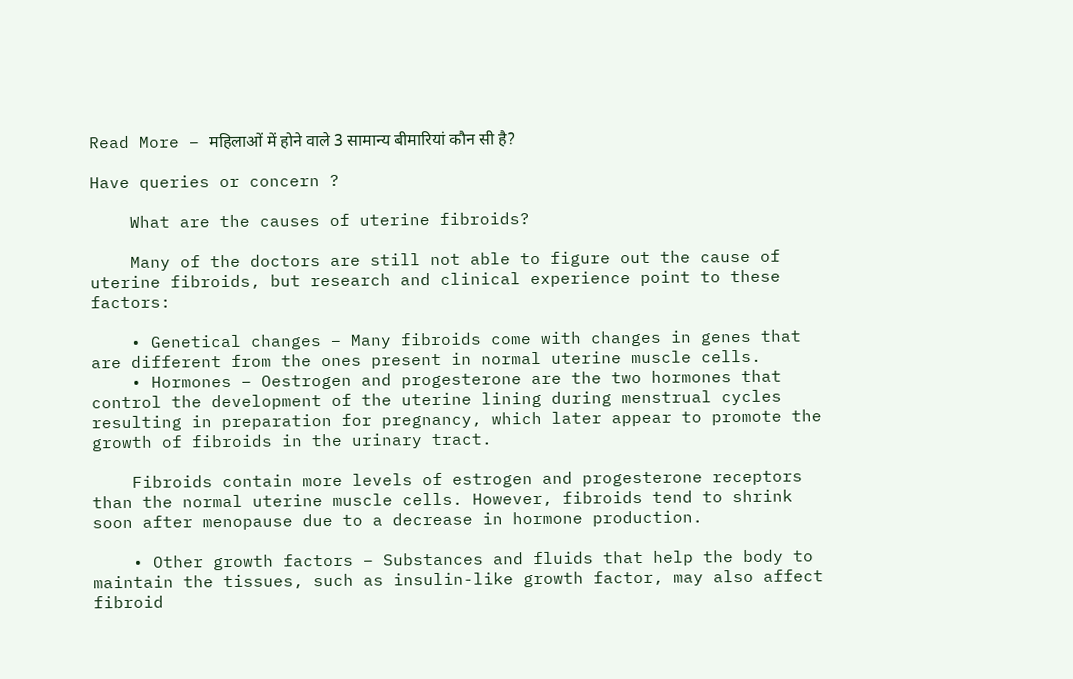Read More – महिलाओं में होने वाले 3 सामान्य बीमारियां कौन सी है?

Have queries or concern ?

    What are the causes of uterine fibroids?

    Many of the doctors are still not able to figure out the cause of uterine fibroids, but research and clinical experience point to these factors:

    • Genetical changes – Many fibroids come with changes in genes that are different from the ones present in normal uterine muscle cells.
    • Hormones – Oestrogen and progesterone are the two hormones that control the development of the uterine lining during menstrual cycles resulting in preparation for pregnancy, which later appear to promote the growth of fibroids in the urinary tract.

    Fibroids contain more levels of estrogen and progesterone receptors than the normal uterine muscle cells. However, fibroids tend to shrink soon after menopause due to a decrease in hormone production.

    • Other growth factors – Substances and fluids that help the body to maintain the tissues, such as insulin-like growth factor, may also affect fibroid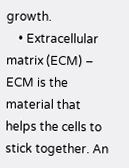growth.
    • Extracellular matrix (ECM) – ECM is the material that helps the cells to stick together. An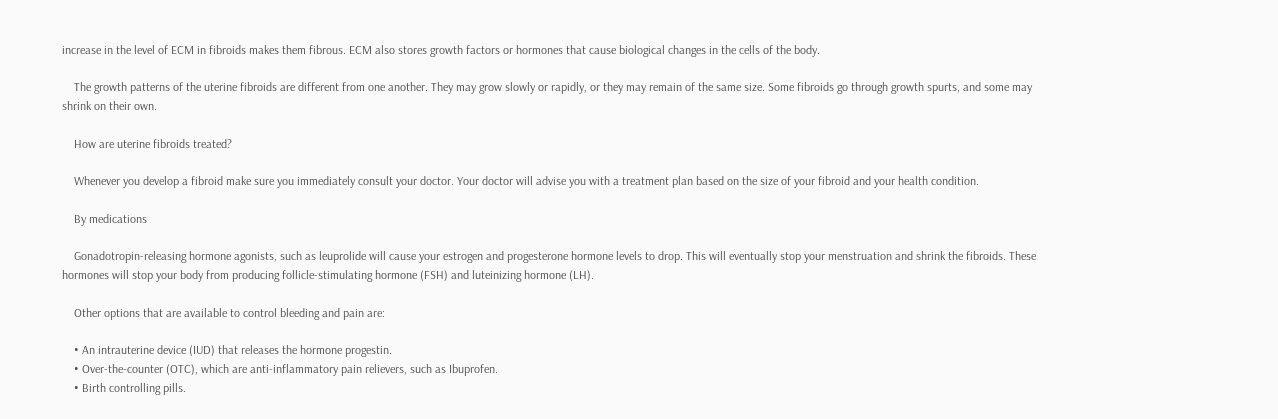increase in the level of ECM in fibroids makes them fibrous. ECM also stores growth factors or hormones that cause biological changes in the cells of the body.

    The growth patterns of the uterine fibroids are different from one another. They may grow slowly or rapidly, or they may remain of the same size. Some fibroids go through growth spurts, and some may shrink on their own.

    How are uterine fibroids treated?

    Whenever you develop a fibroid make sure you immediately consult your doctor. Your doctor will advise you with a treatment plan based on the size of your fibroid and your health condition.

    By medications

    Gonadotropin-releasing hormone agonists, such as leuprolide will cause your estrogen and progesterone hormone levels to drop. This will eventually stop your menstruation and shrink the fibroids. These hormones will stop your body from producing follicle-stimulating hormone (FSH) and luteinizing hormone (LH).

    Other options that are available to control bleeding and pain are:

    • An intrauterine device (IUD) that releases the hormone progestin.
    • Over-the-counter (OTC), which are anti-inflammatory pain relievers, such as Ibuprofen.
    • Birth controlling pills.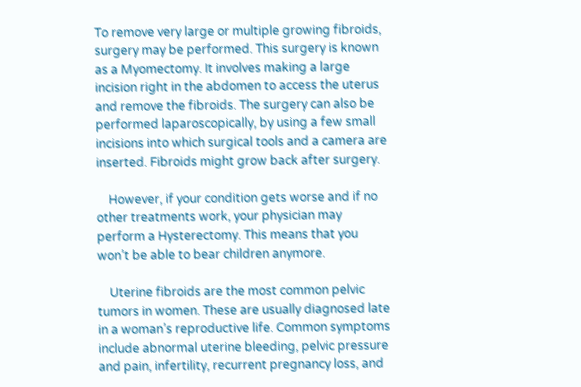To remove very large or multiple growing fibroids, surgery may be performed. This surgery is known as a Myomectomy. It involves making a large incision right in the abdomen to access the uterus and remove the fibroids. The surgery can also be performed laparoscopically, by using a few small incisions into which surgical tools and a camera are inserted. Fibroids might grow back after surgery.

    However, if your condition gets worse and if no other treatments work, your physician may perform a Hysterectomy. This means that you won’t be able to bear children anymore.

    Uterine fibroids are the most common pelvic tumors in women. These are usually diagnosed late in a woman’s reproductive life. Common symptoms include abnormal uterine bleeding, pelvic pressure and pain, infertility, recurrent pregnancy loss, and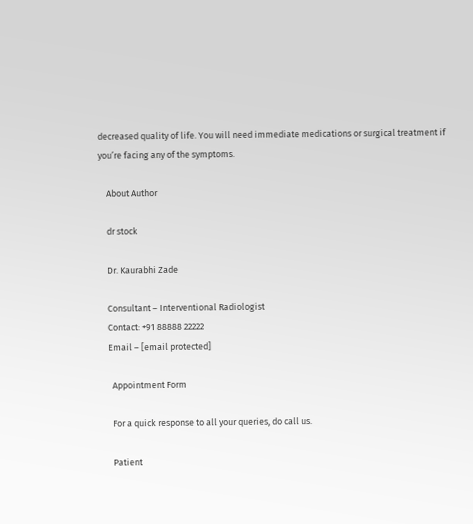decreased quality of life. You will need immediate medications or surgical treatment if you’re facing any of the symptoms.

    About Author

    dr stock

    Dr. Kaurabhi Zade

    Consultant – Interventional Radiologist
    Contact: +91 88888 22222
    Email – [email protected]

      Appointment Form

      For a quick response to all your queries, do call us.

      Patient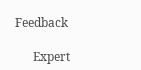Feedback

      Expert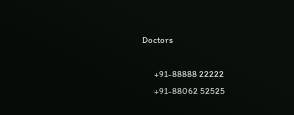Doctors

      +91-88888 22222
      +91-88062 52525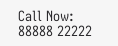Call Now: 88888 22222